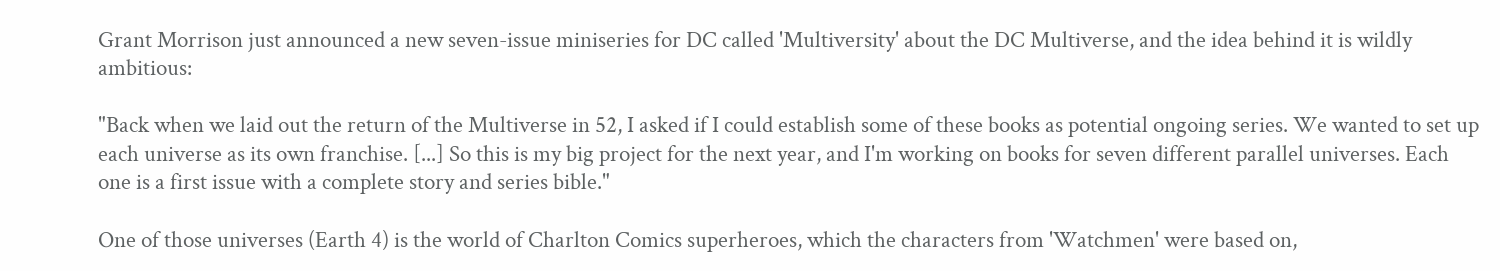Grant Morrison just announced a new seven-issue miniseries for DC called 'Multiversity' about the DC Multiverse, and the idea behind it is wildly ambitious:

"Back when we laid out the return of the Multiverse in 52, I asked if I could establish some of these books as potential ongoing series. We wanted to set up each universe as its own franchise. [...] So this is my big project for the next year, and I'm working on books for seven different parallel universes. Each one is a first issue with a complete story and series bible."

One of those universes (Earth 4) is the world of Charlton Comics superheroes, which the characters from 'Watchmen' were based on,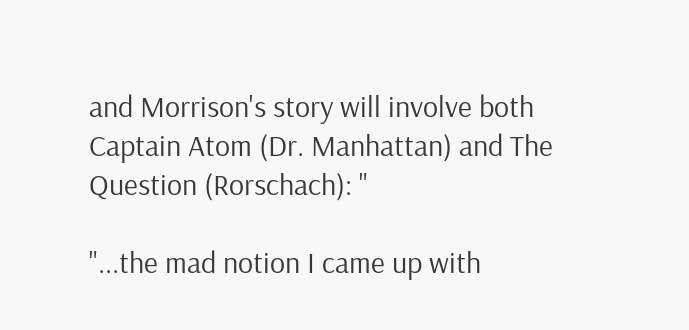and Morrison's story will involve both Captain Atom (Dr. Manhattan) and The Question (Rorschach): "

"...the mad notion I came up with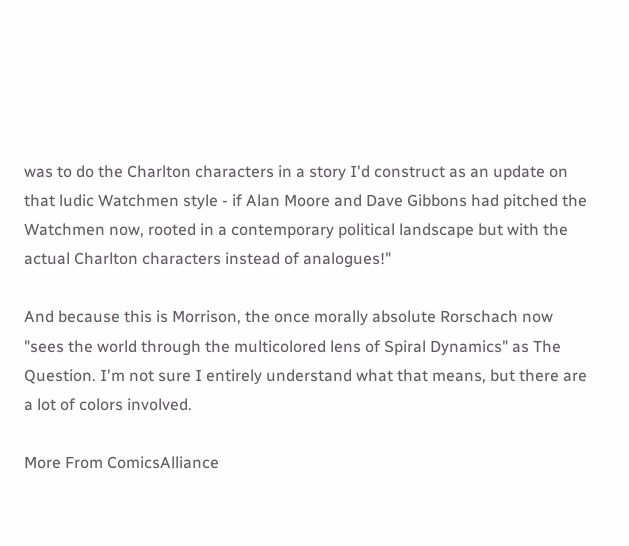was to do the Charlton characters in a story I'd construct as an update on that ludic Watchmen style - if Alan Moore and Dave Gibbons had pitched the Watchmen now, rooted in a contemporary political landscape but with the actual Charlton characters instead of analogues!"

And because this is Morrison, the once morally absolute Rorschach now "sees the world through the multicolored lens of Spiral Dynamics" as The Question. I'm not sure I entirely understand what that means, but there are a lot of colors involved.

More From ComicsAlliance